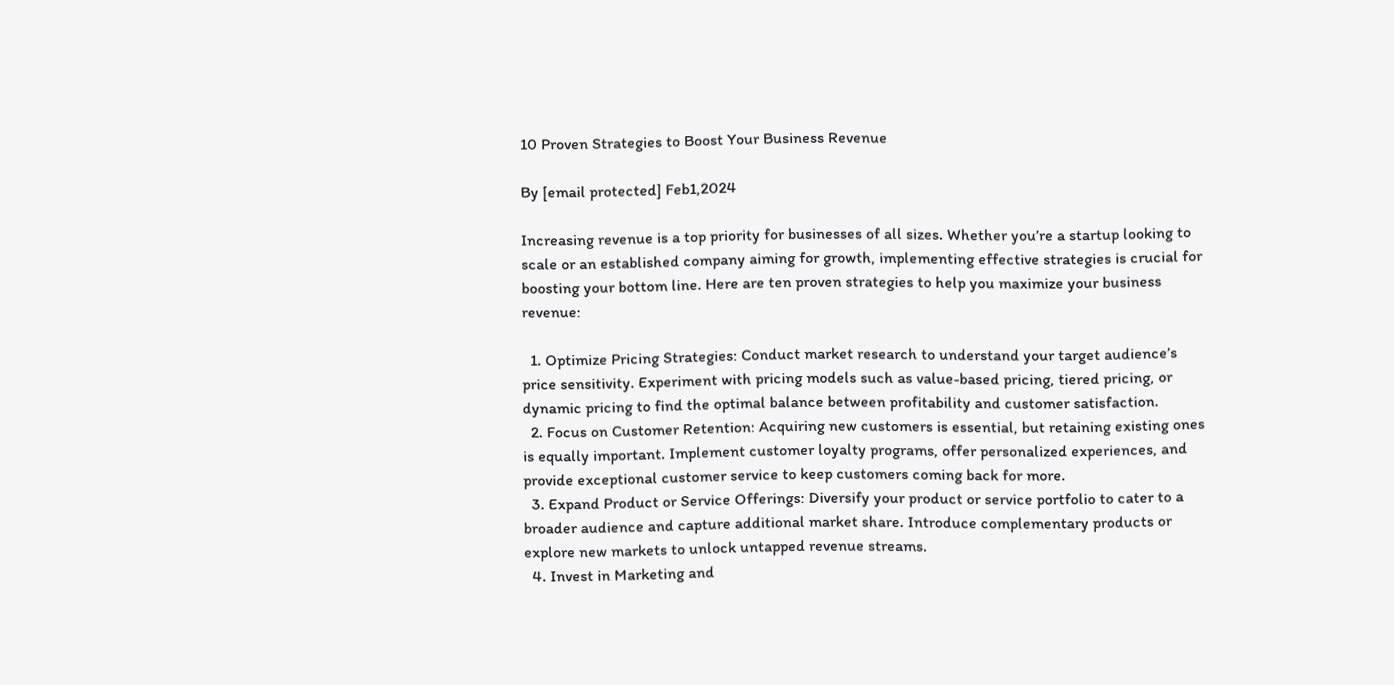10 Proven Strategies to Boost Your Business Revenue

By [email protected] Feb1,2024

Increasing revenue is a top priority for businesses of all sizes. Whether you’re a startup looking to scale or an established company aiming for growth, implementing effective strategies is crucial for boosting your bottom line. Here are ten proven strategies to help you maximize your business revenue:

  1. Optimize Pricing Strategies: Conduct market research to understand your target audience’s price sensitivity. Experiment with pricing models such as value-based pricing, tiered pricing, or dynamic pricing to find the optimal balance between profitability and customer satisfaction.
  2. Focus on Customer Retention: Acquiring new customers is essential, but retaining existing ones is equally important. Implement customer loyalty programs, offer personalized experiences, and provide exceptional customer service to keep customers coming back for more.
  3. Expand Product or Service Offerings: Diversify your product or service portfolio to cater to a broader audience and capture additional market share. Introduce complementary products or explore new markets to unlock untapped revenue streams.
  4. Invest in Marketing and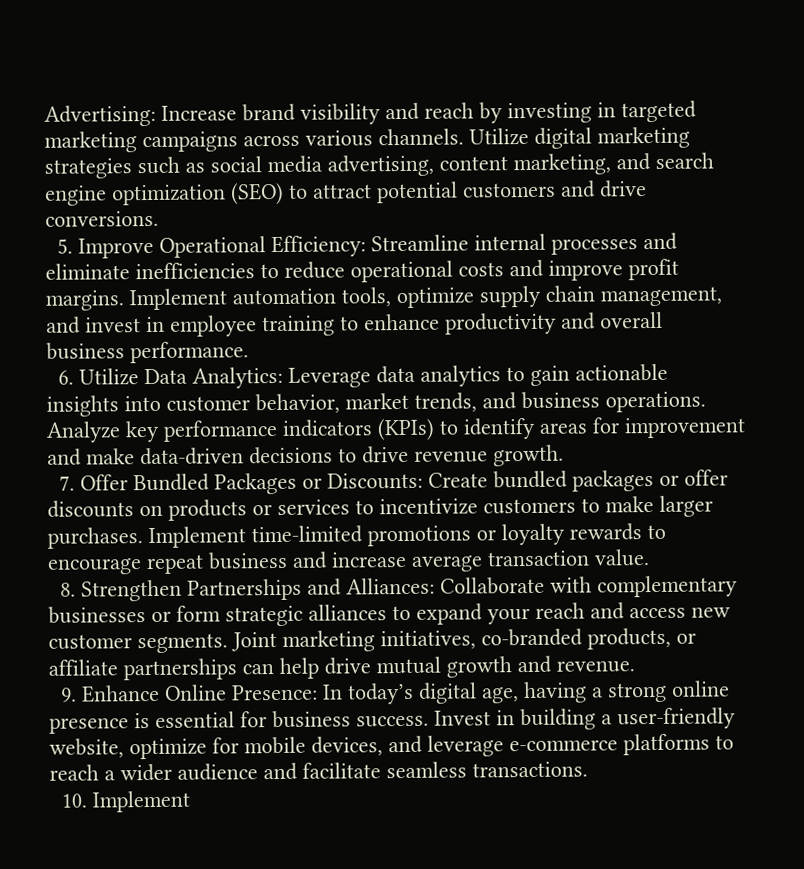Advertising: Increase brand visibility and reach by investing in targeted marketing campaigns across various channels. Utilize digital marketing strategies such as social media advertising, content marketing, and search engine optimization (SEO) to attract potential customers and drive conversions.
  5. Improve Operational Efficiency: Streamline internal processes and eliminate inefficiencies to reduce operational costs and improve profit margins. Implement automation tools, optimize supply chain management, and invest in employee training to enhance productivity and overall business performance.
  6. Utilize Data Analytics: Leverage data analytics to gain actionable insights into customer behavior, market trends, and business operations. Analyze key performance indicators (KPIs) to identify areas for improvement and make data-driven decisions to drive revenue growth.
  7. Offer Bundled Packages or Discounts: Create bundled packages or offer discounts on products or services to incentivize customers to make larger purchases. Implement time-limited promotions or loyalty rewards to encourage repeat business and increase average transaction value.
  8. Strengthen Partnerships and Alliances: Collaborate with complementary businesses or form strategic alliances to expand your reach and access new customer segments. Joint marketing initiatives, co-branded products, or affiliate partnerships can help drive mutual growth and revenue.
  9. Enhance Online Presence: In today’s digital age, having a strong online presence is essential for business success. Invest in building a user-friendly website, optimize for mobile devices, and leverage e-commerce platforms to reach a wider audience and facilitate seamless transactions.
  10. Implement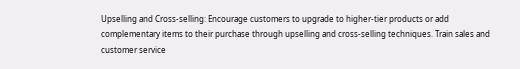Upselling and Cross-selling: Encourage customers to upgrade to higher-tier products or add complementary items to their purchase through upselling and cross-selling techniques. Train sales and customer service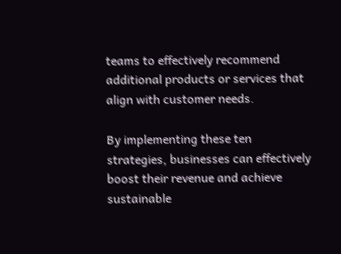teams to effectively recommend additional products or services that align with customer needs.

By implementing these ten strategies, businesses can effectively boost their revenue and achieve sustainable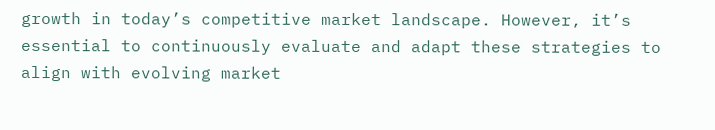growth in today’s competitive market landscape. However, it’s essential to continuously evaluate and adapt these strategies to align with evolving market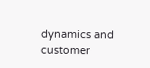dynamics and customer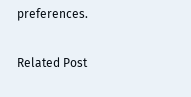preferences.

Related Post